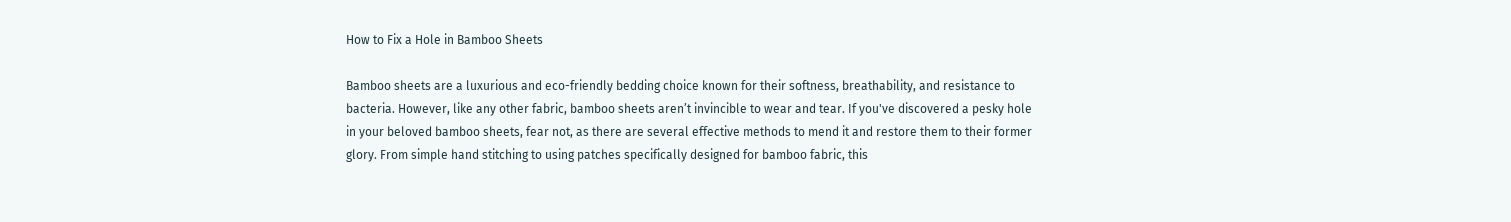How to Fix a Hole in Bamboo Sheets

Bamboo sheets are a luxurious and eco-friendly bedding choice known for their softness, breathability, and resistance to bacteria. However, like any other fabric, bamboo sheets aren’t invincible to wear and tear. If you've discovered a pesky hole in your beloved bamboo sheets, fear not, as there are several effective methods to mend it and restore them to their former glory. From simple hand stitching to using patches specifically designed for bamboo fabric, this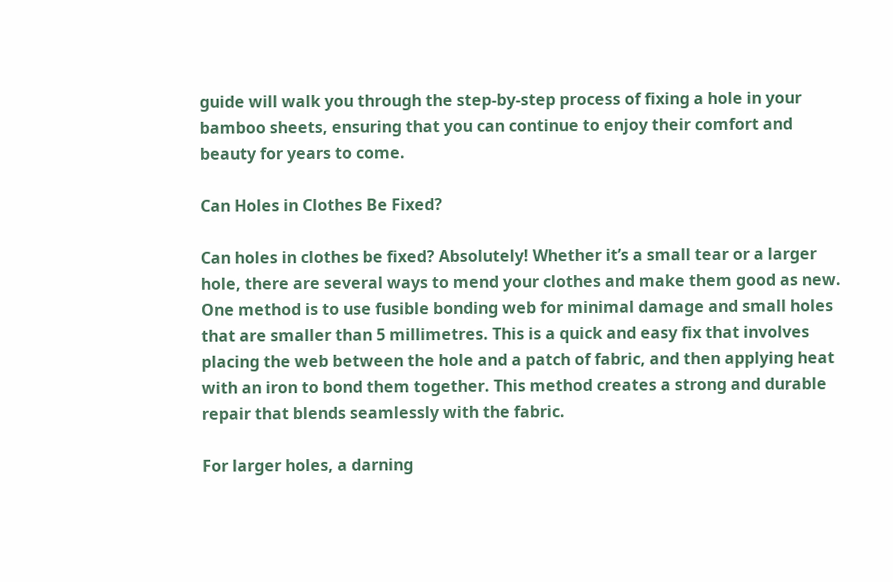guide will walk you through the step-by-step process of fixing a hole in your bamboo sheets, ensuring that you can continue to enjoy their comfort and beauty for years to come.

Can Holes in Clothes Be Fixed?

Can holes in clothes be fixed? Absolutely! Whether it’s a small tear or a larger hole, there are several ways to mend your clothes and make them good as new. One method is to use fusible bonding web for minimal damage and small holes that are smaller than 5 millimetres. This is a quick and easy fix that involves placing the web between the hole and a patch of fabric, and then applying heat with an iron to bond them together. This method creates a strong and durable repair that blends seamlessly with the fabric.

For larger holes, a darning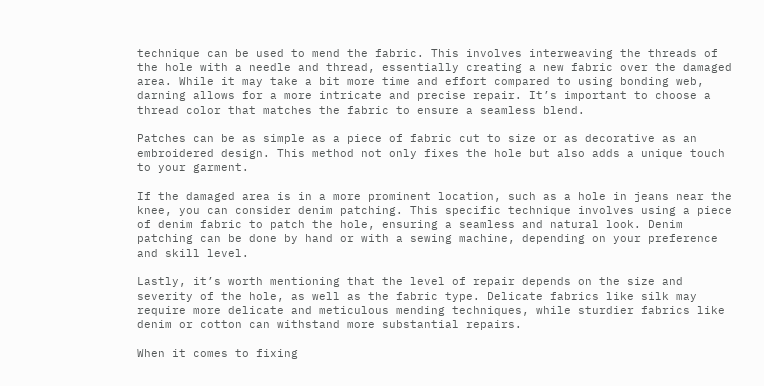technique can be used to mend the fabric. This involves interweaving the threads of the hole with a needle and thread, essentially creating a new fabric over the damaged area. While it may take a bit more time and effort compared to using bonding web, darning allows for a more intricate and precise repair. It’s important to choose a thread color that matches the fabric to ensure a seamless blend.

Patches can be as simple as a piece of fabric cut to size or as decorative as an embroidered design. This method not only fixes the hole but also adds a unique touch to your garment.

If the damaged area is in a more prominent location, such as a hole in jeans near the knee, you can consider denim patching. This specific technique involves using a piece of denim fabric to patch the hole, ensuring a seamless and natural look. Denim patching can be done by hand or with a sewing machine, depending on your preference and skill level.

Lastly, it’s worth mentioning that the level of repair depends on the size and severity of the hole, as well as the fabric type. Delicate fabrics like silk may require more delicate and meticulous mending techniques, while sturdier fabrics like denim or cotton can withstand more substantial repairs.

When it comes to fixing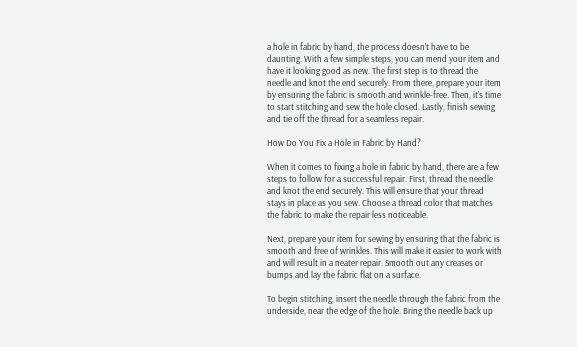a hole in fabric by hand, the process doesn’t have to be daunting. With a few simple steps, you can mend your item and have it looking good as new. The first step is to thread the needle and knot the end securely. From there, prepare your item by ensuring the fabric is smooth and wrinkle-free. Then, it’s time to start stitching and sew the hole closed. Lastly, finish sewing and tie off the thread for a seamless repair.

How Do You Fix a Hole in Fabric by Hand?

When it comes to fixing a hole in fabric by hand, there are a few steps to follow for a successful repair. First, thread the needle and knot the end securely. This will ensure that your thread stays in place as you sew. Choose a thread color that matches the fabric to make the repair less noticeable.

Next, prepare your item for sewing by ensuring that the fabric is smooth and free of wrinkles. This will make it easier to work with and will result in a neater repair. Smooth out any creases or bumps and lay the fabric flat on a surface.

To begin stitching, insert the needle through the fabric from the underside, near the edge of the hole. Bring the needle back up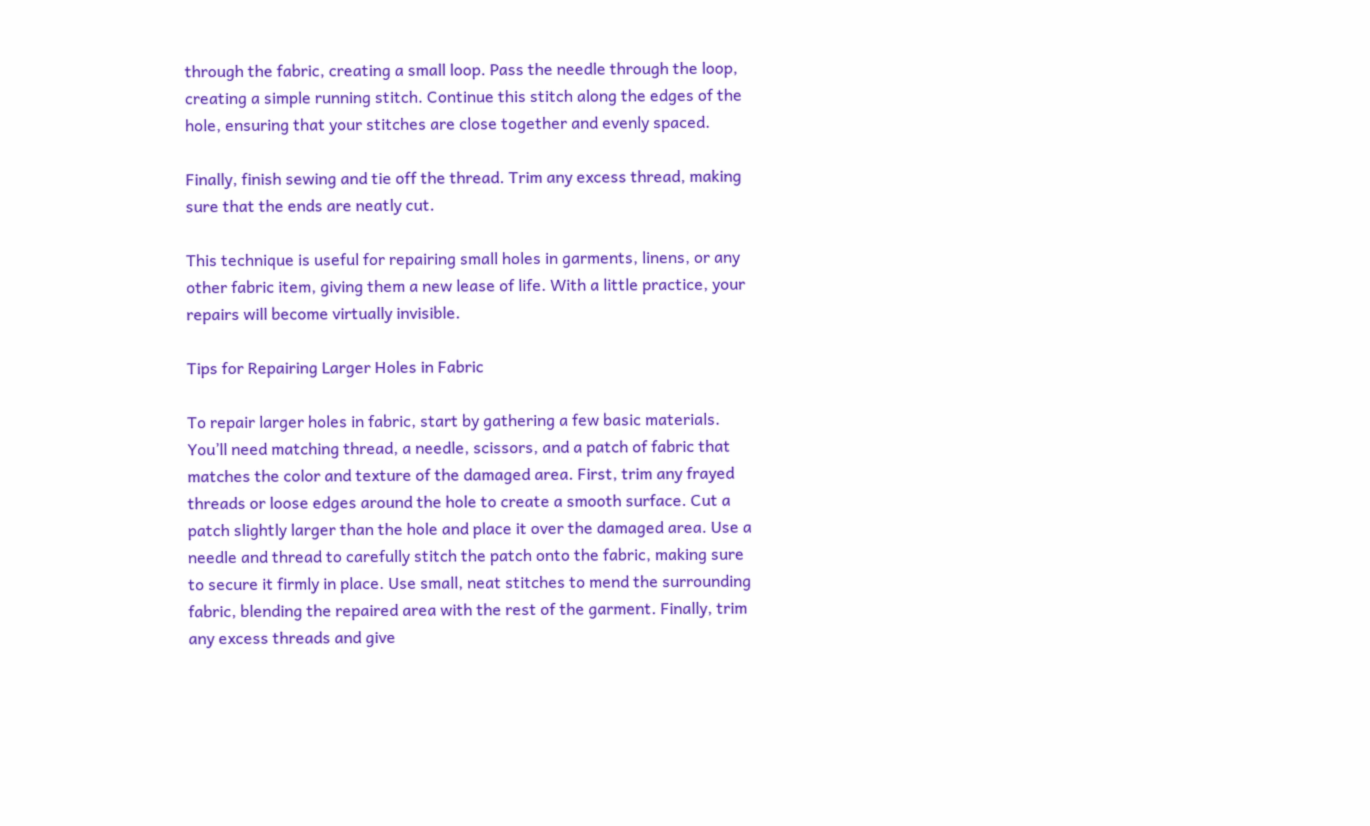through the fabric, creating a small loop. Pass the needle through the loop, creating a simple running stitch. Continue this stitch along the edges of the hole, ensuring that your stitches are close together and evenly spaced.

Finally, finish sewing and tie off the thread. Trim any excess thread, making sure that the ends are neatly cut.

This technique is useful for repairing small holes in garments, linens, or any other fabric item, giving them a new lease of life. With a little practice, your repairs will become virtually invisible.

Tips for Repairing Larger Holes in Fabric

To repair larger holes in fabric, start by gathering a few basic materials. You’ll need matching thread, a needle, scissors, and a patch of fabric that matches the color and texture of the damaged area. First, trim any frayed threads or loose edges around the hole to create a smooth surface. Cut a patch slightly larger than the hole and place it over the damaged area. Use a needle and thread to carefully stitch the patch onto the fabric, making sure to secure it firmly in place. Use small, neat stitches to mend the surrounding fabric, blending the repaired area with the rest of the garment. Finally, trim any excess threads and give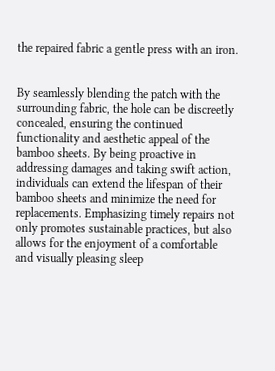the repaired fabric a gentle press with an iron.


By seamlessly blending the patch with the surrounding fabric, the hole can be discreetly concealed, ensuring the continued functionality and aesthetic appeal of the bamboo sheets. By being proactive in addressing damages and taking swift action, individuals can extend the lifespan of their bamboo sheets and minimize the need for replacements. Emphasizing timely repairs not only promotes sustainable practices, but also allows for the enjoyment of a comfortable and visually pleasing sleep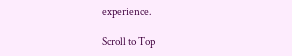experience.

Scroll to Top